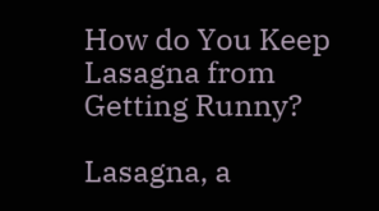How do You Keep Lasagna from Getting Runny?

Lasagna, a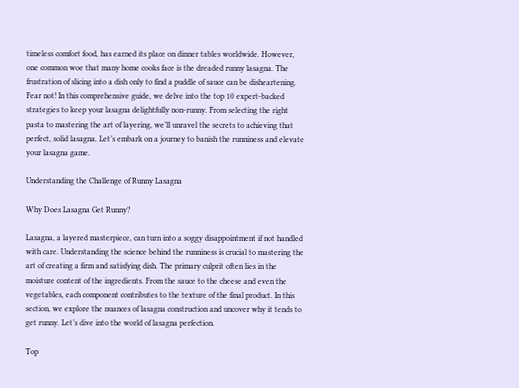timeless comfort food, has earned its place on dinner tables worldwide. However, one common woe that many home cooks face is the dreaded runny lasagna. The frustration of slicing into a dish only to find a puddle of sauce can be disheartening. Fear not! In this comprehensive guide, we delve into the top 10 expert-backed strategies to keep your lasagna delightfully non-runny. From selecting the right pasta to mastering the art of layering, we’ll unravel the secrets to achieving that perfect, solid lasagna. Let’s embark on a journey to banish the runniness and elevate your lasagna game.

Understanding the Challenge of Runny Lasagna

Why Does Lasagna Get Runny?

Lasagna, a layered masterpiece, can turn into a soggy disappointment if not handled with care. Understanding the science behind the runniness is crucial to mastering the art of creating a firm and satisfying dish. The primary culprit often lies in the moisture content of the ingredients. From the sauce to the cheese and even the vegetables, each component contributes to the texture of the final product. In this section, we explore the nuances of lasagna construction and uncover why it tends to get runny. Let’s dive into the world of lasagna perfection.

Top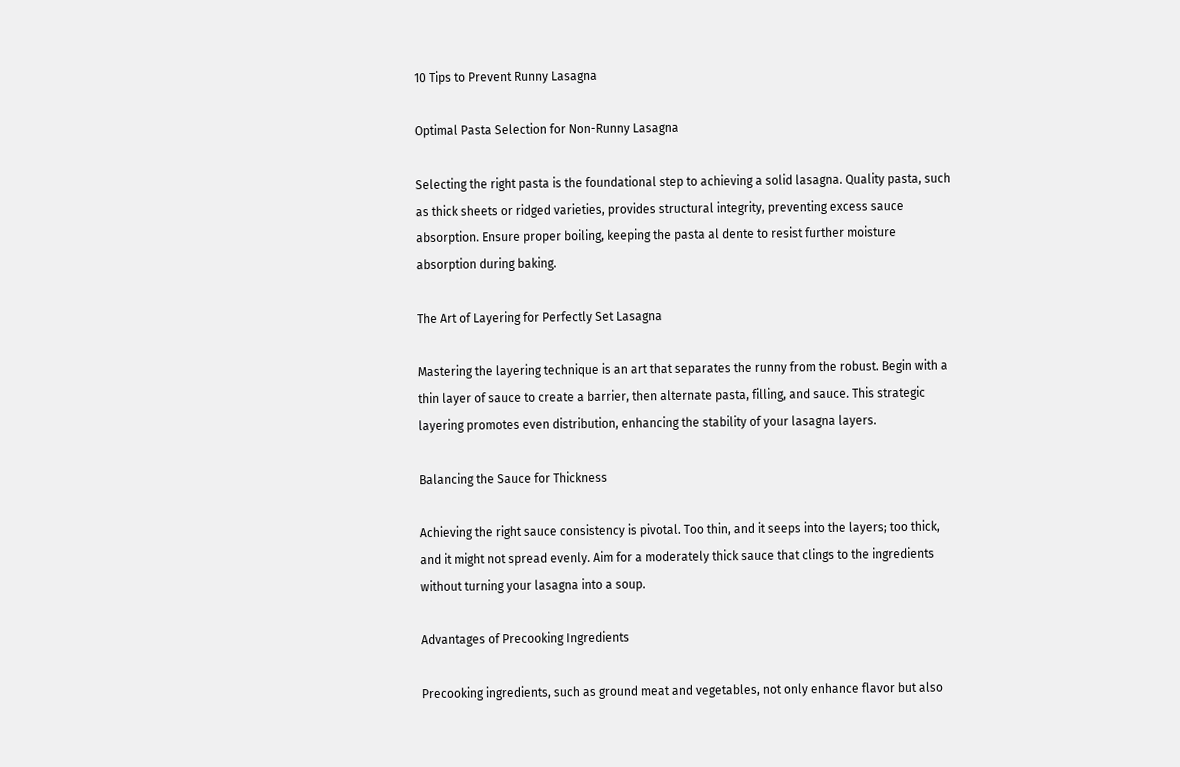10 Tips to Prevent Runny Lasagna

Optimal Pasta Selection for Non-Runny Lasagna

Selecting the right pasta is the foundational step to achieving a solid lasagna. Quality pasta, such as thick sheets or ridged varieties, provides structural integrity, preventing excess sauce absorption. Ensure proper boiling, keeping the pasta al dente to resist further moisture absorption during baking.

The Art of Layering for Perfectly Set Lasagna

Mastering the layering technique is an art that separates the runny from the robust. Begin with a thin layer of sauce to create a barrier, then alternate pasta, filling, and sauce. This strategic layering promotes even distribution, enhancing the stability of your lasagna layers.

Balancing the Sauce for Thickness

Achieving the right sauce consistency is pivotal. Too thin, and it seeps into the layers; too thick, and it might not spread evenly. Aim for a moderately thick sauce that clings to the ingredients without turning your lasagna into a soup.

Advantages of Precooking Ingredients

Precooking ingredients, such as ground meat and vegetables, not only enhance flavor but also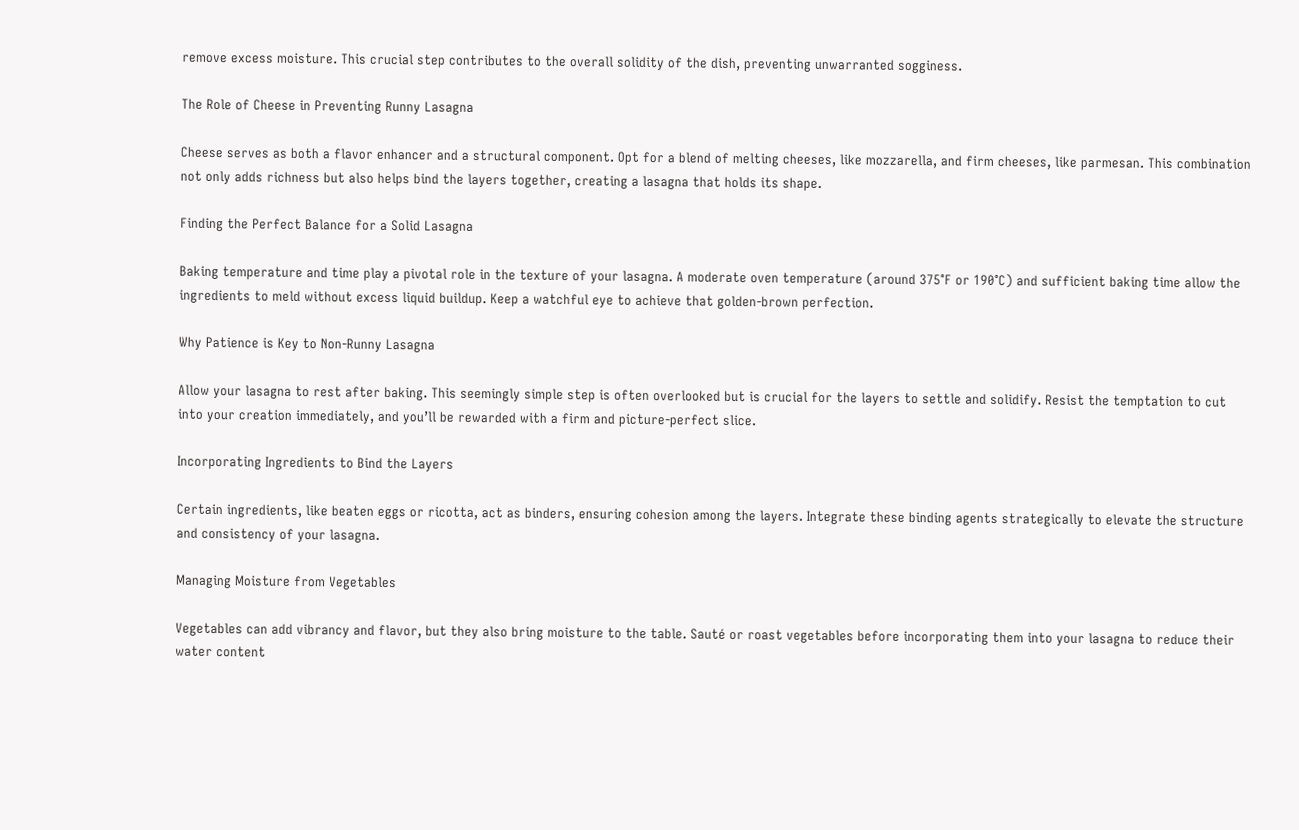remove excess moisture. This crucial step contributes to the overall solidity of the dish, preventing unwarranted sogginess.

The Role of Cheese in Preventing Runny Lasagna

Cheese serves as both a flavor enhancer and a structural component. Opt for a blend of melting cheeses, like mozzarella, and firm cheeses, like parmesan. This combination not only adds richness but also helps bind the layers together, creating a lasagna that holds its shape.

Finding the Perfect Balance for a Solid Lasagna

Baking temperature and time play a pivotal role in the texture of your lasagna. A moderate oven temperature (around 375°F or 190°C) and sufficient baking time allow the ingredients to meld without excess liquid buildup. Keep a watchful eye to achieve that golden-brown perfection.

Why Patience is Key to Non-Runny Lasagna

Allow your lasagna to rest after baking. This seemingly simple step is often overlooked but is crucial for the layers to settle and solidify. Resist the temptation to cut into your creation immediately, and you’ll be rewarded with a firm and picture-perfect slice.

Incorporating Ingredients to Bind the Layers

Certain ingredients, like beaten eggs or ricotta, act as binders, ensuring cohesion among the layers. Integrate these binding agents strategically to elevate the structure and consistency of your lasagna.

Managing Moisture from Vegetables

Vegetables can add vibrancy and flavor, but they also bring moisture to the table. Sauté or roast vegetables before incorporating them into your lasagna to reduce their water content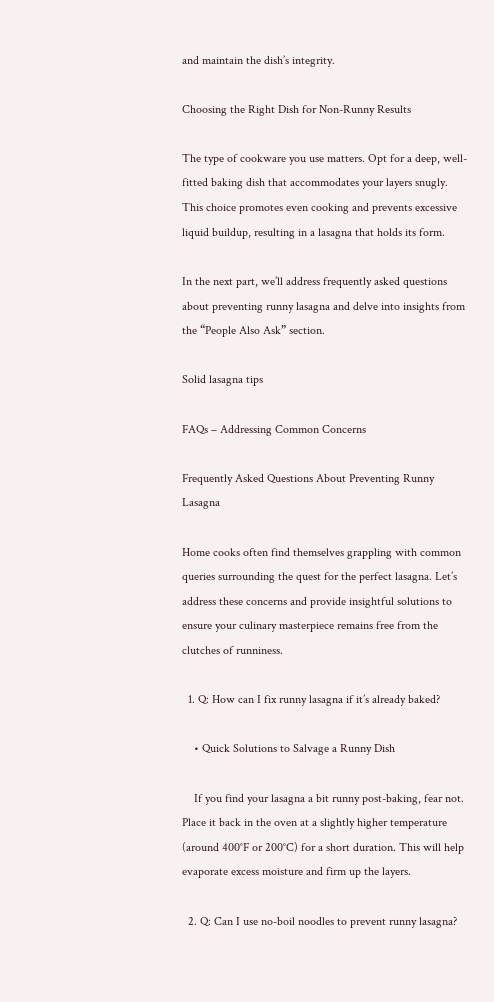and maintain the dish’s integrity.

Choosing the Right Dish for Non-Runny Results

The type of cookware you use matters. Opt for a deep, well-fitted baking dish that accommodates your layers snugly. This choice promotes even cooking and prevents excessive liquid buildup, resulting in a lasagna that holds its form.

In the next part, we’ll address frequently asked questions about preventing runny lasagna and delve into insights from the “People Also Ask” section.

Solid lasagna tips

FAQs – Addressing Common Concerns

Frequently Asked Questions About Preventing Runny Lasagna

Home cooks often find themselves grappling with common queries surrounding the quest for the perfect lasagna. Let’s address these concerns and provide insightful solutions to ensure your culinary masterpiece remains free from the clutches of runniness.

  1. Q: How can I fix runny lasagna if it’s already baked?

    • Quick Solutions to Salvage a Runny Dish

    If you find your lasagna a bit runny post-baking, fear not. Place it back in the oven at a slightly higher temperature (around 400°F or 200°C) for a short duration. This will help evaporate excess moisture and firm up the layers.

  2. Q: Can I use no-boil noodles to prevent runny lasagna?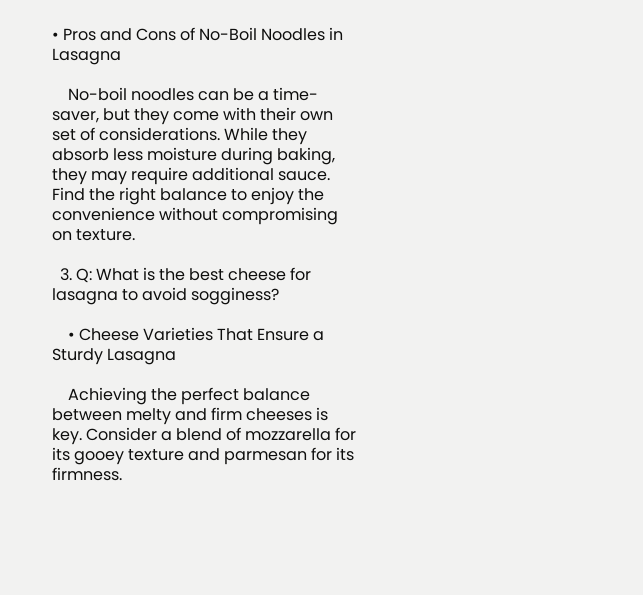• Pros and Cons of No-Boil Noodles in Lasagna

    No-boil noodles can be a time-saver, but they come with their own set of considerations. While they absorb less moisture during baking, they may require additional sauce. Find the right balance to enjoy the convenience without compromising on texture.

  3. Q: What is the best cheese for lasagna to avoid sogginess?

    • Cheese Varieties That Ensure a Sturdy Lasagna

    Achieving the perfect balance between melty and firm cheeses is key. Consider a blend of mozzarella for its gooey texture and parmesan for its firmness.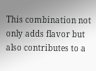This combination not only adds flavor but also contributes to a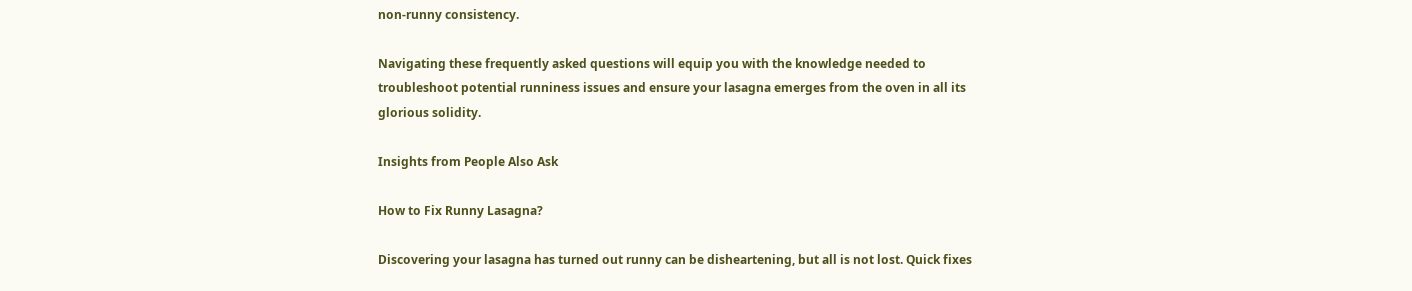non-runny consistency.

Navigating these frequently asked questions will equip you with the knowledge needed to troubleshoot potential runniness issues and ensure your lasagna emerges from the oven in all its glorious solidity.

Insights from People Also Ask

How to Fix Runny Lasagna?

Discovering your lasagna has turned out runny can be disheartening, but all is not lost. Quick fixes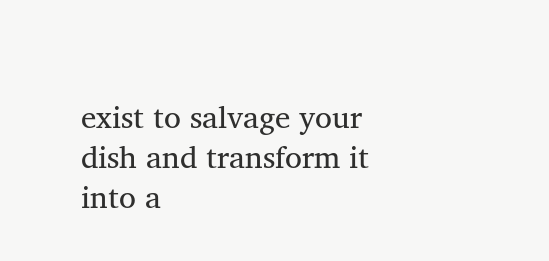exist to salvage your dish and transform it into a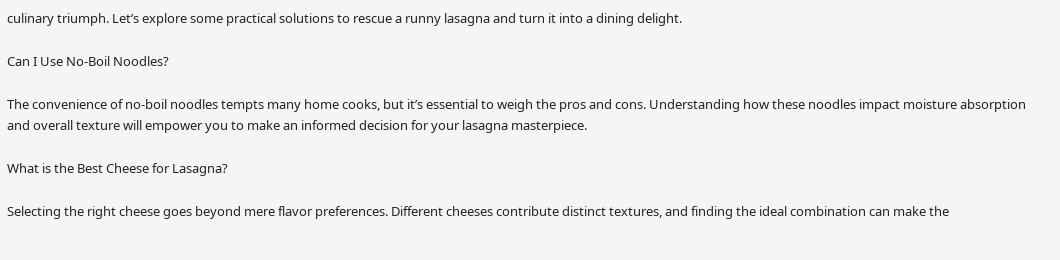culinary triumph. Let’s explore some practical solutions to rescue a runny lasagna and turn it into a dining delight.

Can I Use No-Boil Noodles?

The convenience of no-boil noodles tempts many home cooks, but it’s essential to weigh the pros and cons. Understanding how these noodles impact moisture absorption and overall texture will empower you to make an informed decision for your lasagna masterpiece.

What is the Best Cheese for Lasagna?

Selecting the right cheese goes beyond mere flavor preferences. Different cheeses contribute distinct textures, and finding the ideal combination can make the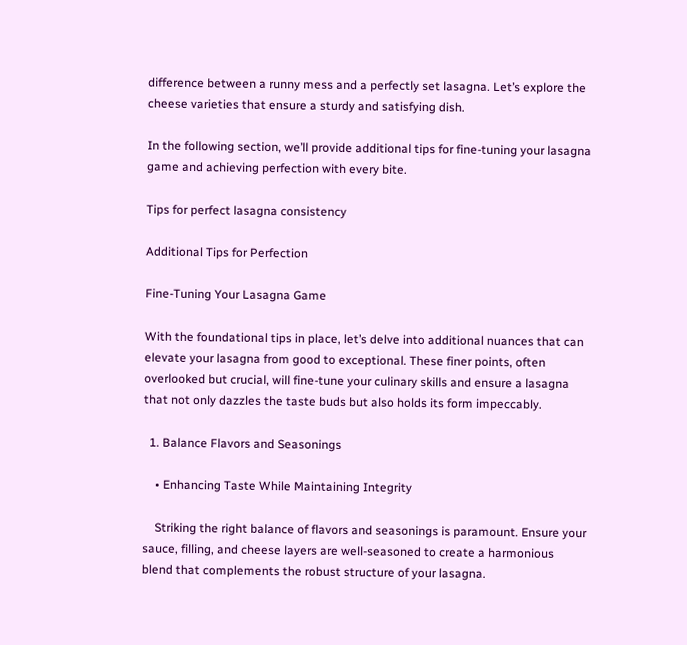difference between a runny mess and a perfectly set lasagna. Let’s explore the cheese varieties that ensure a sturdy and satisfying dish.

In the following section, we’ll provide additional tips for fine-tuning your lasagna game and achieving perfection with every bite.

Tips for perfect lasagna consistency

Additional Tips for Perfection

Fine-Tuning Your Lasagna Game

With the foundational tips in place, let’s delve into additional nuances that can elevate your lasagna from good to exceptional. These finer points, often overlooked but crucial, will fine-tune your culinary skills and ensure a lasagna that not only dazzles the taste buds but also holds its form impeccably.

  1. Balance Flavors and Seasonings

    • Enhancing Taste While Maintaining Integrity

    Striking the right balance of flavors and seasonings is paramount. Ensure your sauce, filling, and cheese layers are well-seasoned to create a harmonious blend that complements the robust structure of your lasagna.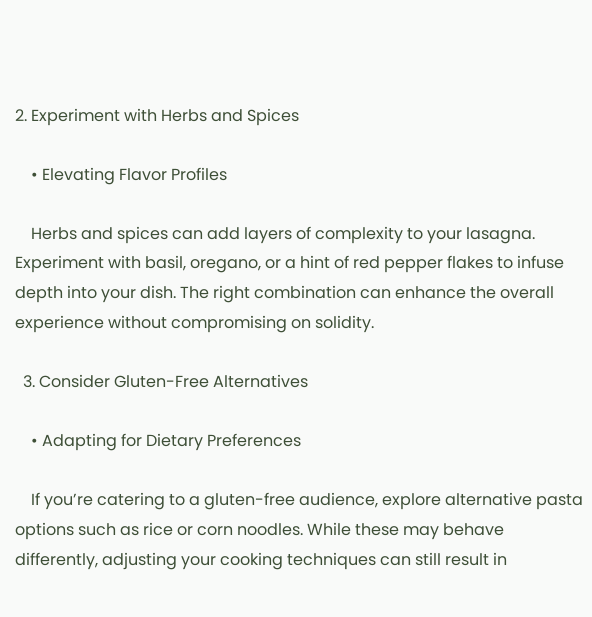2. Experiment with Herbs and Spices

    • Elevating Flavor Profiles

    Herbs and spices can add layers of complexity to your lasagna. Experiment with basil, oregano, or a hint of red pepper flakes to infuse depth into your dish. The right combination can enhance the overall experience without compromising on solidity.

  3. Consider Gluten-Free Alternatives

    • Adapting for Dietary Preferences

    If you’re catering to a gluten-free audience, explore alternative pasta options such as rice or corn noodles. While these may behave differently, adjusting your cooking techniques can still result in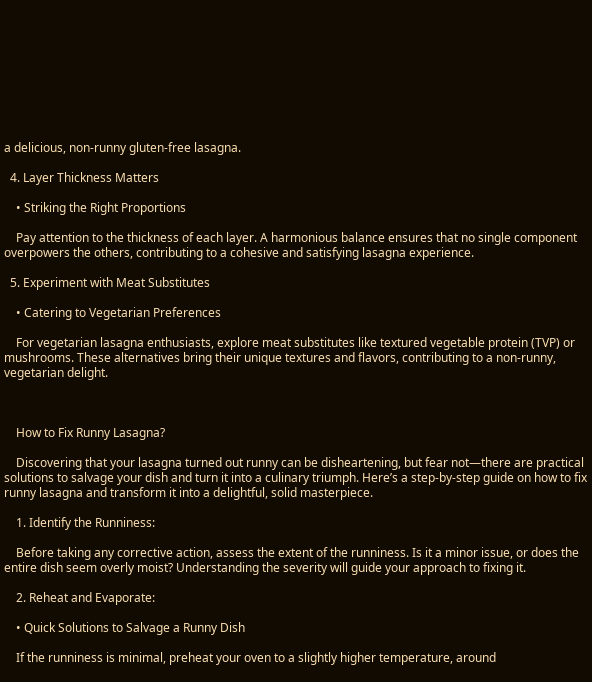a delicious, non-runny gluten-free lasagna.

  4. Layer Thickness Matters

    • Striking the Right Proportions

    Pay attention to the thickness of each layer. A harmonious balance ensures that no single component overpowers the others, contributing to a cohesive and satisfying lasagna experience.

  5. Experiment with Meat Substitutes

    • Catering to Vegetarian Preferences

    For vegetarian lasagna enthusiasts, explore meat substitutes like textured vegetable protein (TVP) or mushrooms. These alternatives bring their unique textures and flavors, contributing to a non-runny, vegetarian delight.



    How to Fix Runny Lasagna?

    Discovering that your lasagna turned out runny can be disheartening, but fear not—there are practical solutions to salvage your dish and turn it into a culinary triumph. Here’s a step-by-step guide on how to fix runny lasagna and transform it into a delightful, solid masterpiece.

    1. Identify the Runniness:

    Before taking any corrective action, assess the extent of the runniness. Is it a minor issue, or does the entire dish seem overly moist? Understanding the severity will guide your approach to fixing it.

    2. Reheat and Evaporate:

    • Quick Solutions to Salvage a Runny Dish

    If the runniness is minimal, preheat your oven to a slightly higher temperature, around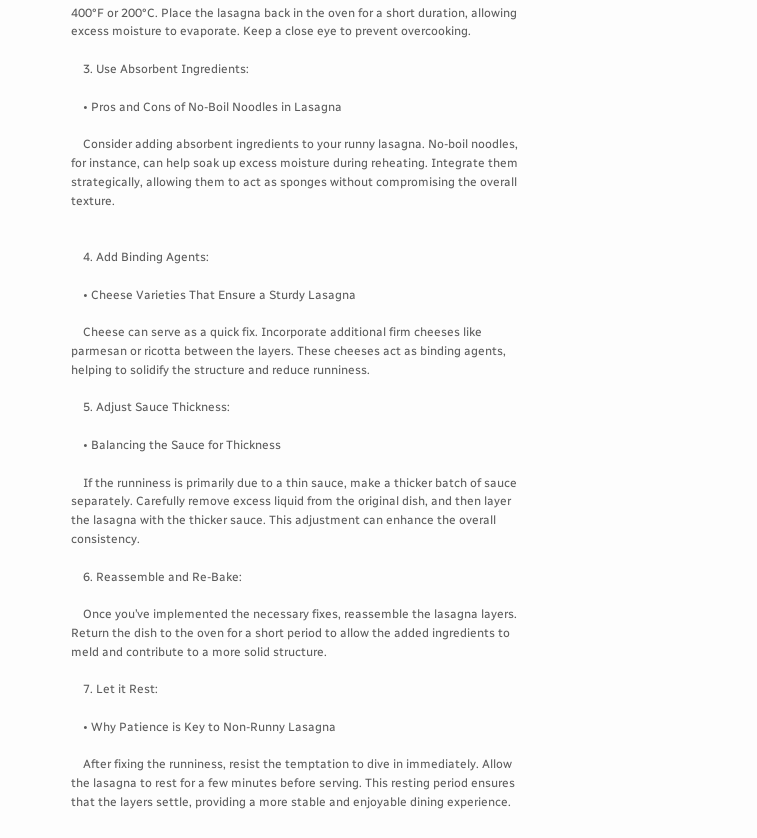400°F or 200°C. Place the lasagna back in the oven for a short duration, allowing excess moisture to evaporate. Keep a close eye to prevent overcooking.

    3. Use Absorbent Ingredients:

    • Pros and Cons of No-Boil Noodles in Lasagna

    Consider adding absorbent ingredients to your runny lasagna. No-boil noodles, for instance, can help soak up excess moisture during reheating. Integrate them strategically, allowing them to act as sponges without compromising the overall texture.


    4. Add Binding Agents:

    • Cheese Varieties That Ensure a Sturdy Lasagna

    Cheese can serve as a quick fix. Incorporate additional firm cheeses like parmesan or ricotta between the layers. These cheeses act as binding agents, helping to solidify the structure and reduce runniness.

    5. Adjust Sauce Thickness:

    • Balancing the Sauce for Thickness

    If the runniness is primarily due to a thin sauce, make a thicker batch of sauce separately. Carefully remove excess liquid from the original dish, and then layer the lasagna with the thicker sauce. This adjustment can enhance the overall consistency.

    6. Reassemble and Re-Bake:

    Once you’ve implemented the necessary fixes, reassemble the lasagna layers. Return the dish to the oven for a short period to allow the added ingredients to meld and contribute to a more solid structure.

    7. Let it Rest:

    • Why Patience is Key to Non-Runny Lasagna

    After fixing the runniness, resist the temptation to dive in immediately. Allow the lasagna to rest for a few minutes before serving. This resting period ensures that the layers settle, providing a more stable and enjoyable dining experience.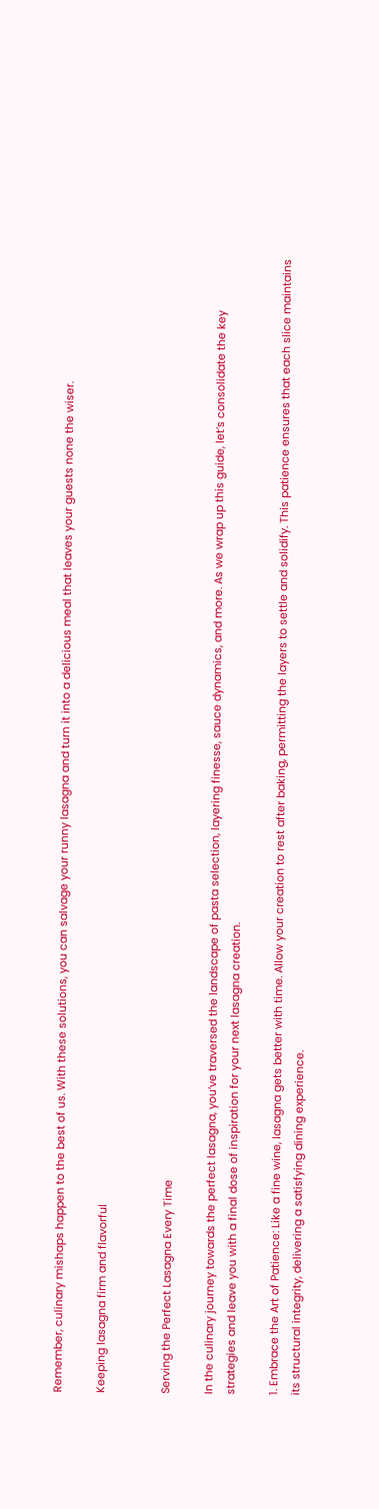Remember, culinary mishaps happen to the best of us. With these solutions, you can salvage your runny lasagna and turn it into a delicious meal that leaves your guests none the wiser.

Keeping lasagna firm and flavorful


Serving the Perfect Lasagna Every Time

In the culinary journey towards the perfect lasagna, you’ve traversed the landscape of pasta selection, layering finesse, sauce dynamics, and more. As we wrap up this guide, let’s consolidate the key strategies and leave you with a final dose of inspiration for your next lasagna creation.

1. Embrace the Art of Patience: Like a fine wine, lasagna gets better with time. Allow your creation to rest after baking, permitting the layers to settle and solidify. This patience ensures that each slice maintains its structural integrity, delivering a satisfying dining experience.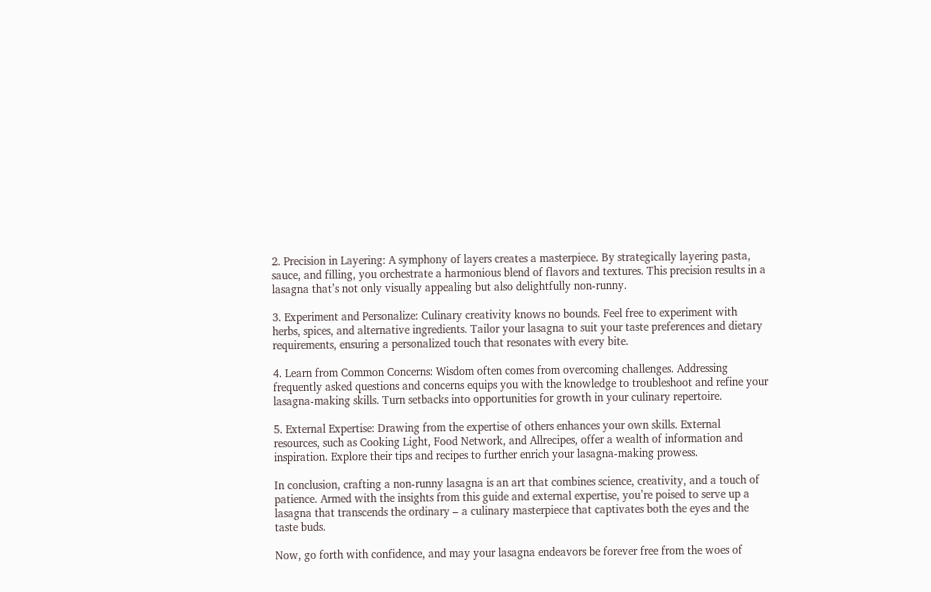2. Precision in Layering: A symphony of layers creates a masterpiece. By strategically layering pasta, sauce, and filling, you orchestrate a harmonious blend of flavors and textures. This precision results in a lasagna that’s not only visually appealing but also delightfully non-runny.

3. Experiment and Personalize: Culinary creativity knows no bounds. Feel free to experiment with herbs, spices, and alternative ingredients. Tailor your lasagna to suit your taste preferences and dietary requirements, ensuring a personalized touch that resonates with every bite.

4. Learn from Common Concerns: Wisdom often comes from overcoming challenges. Addressing frequently asked questions and concerns equips you with the knowledge to troubleshoot and refine your lasagna-making skills. Turn setbacks into opportunities for growth in your culinary repertoire.

5. External Expertise: Drawing from the expertise of others enhances your own skills. External resources, such as Cooking Light, Food Network, and Allrecipes, offer a wealth of information and inspiration. Explore their tips and recipes to further enrich your lasagna-making prowess.

In conclusion, crafting a non-runny lasagna is an art that combines science, creativity, and a touch of patience. Armed with the insights from this guide and external expertise, you’re poised to serve up a lasagna that transcends the ordinary – a culinary masterpiece that captivates both the eyes and the taste buds.

Now, go forth with confidence, and may your lasagna endeavors be forever free from the woes of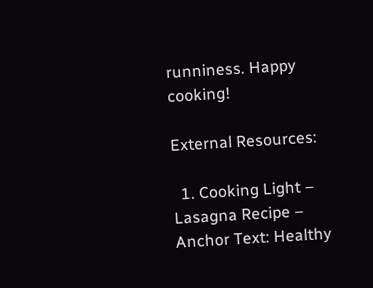runniness. Happy cooking!

External Resources:

  1. Cooking Light – Lasagna Recipe – Anchor Text: Healthy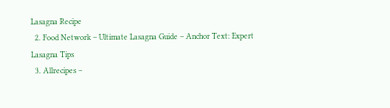Lasagna Recipe
  2. Food Network – Ultimate Lasagna Guide – Anchor Text: Expert Lasagna Tips
  3. Allrecipes –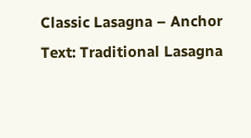Classic Lasagna – Anchor Text: Traditional Lasagna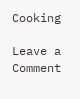Cooking

Leave a Comment